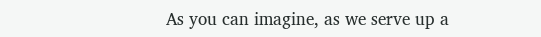As you can imagine, as we serve up a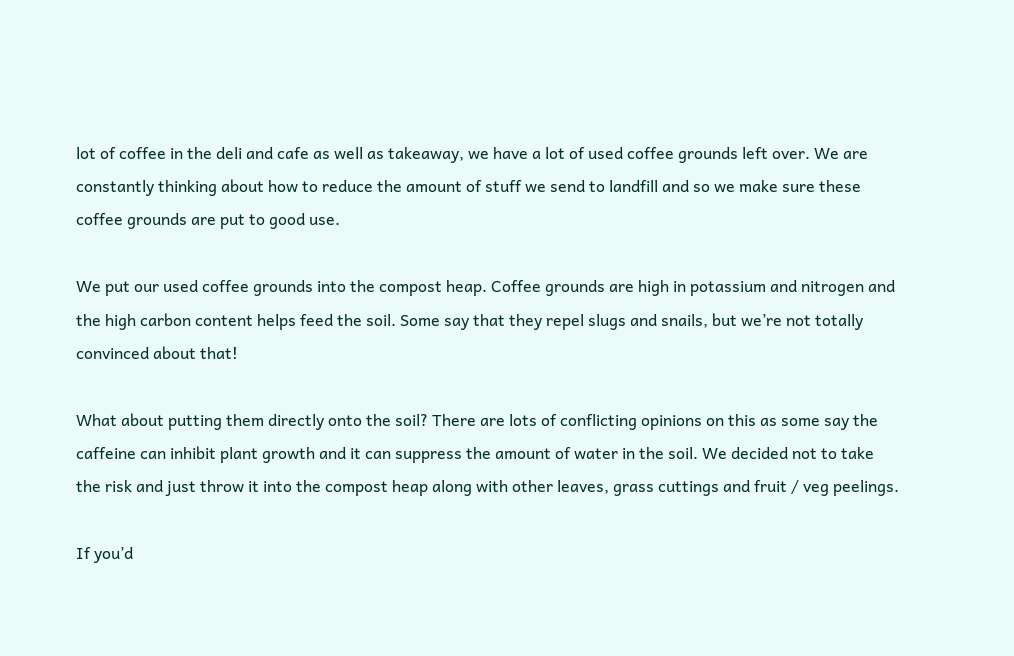lot of coffee in the deli and cafe as well as takeaway, we have a lot of used coffee grounds left over. We are constantly thinking about how to reduce the amount of stuff we send to landfill and so we make sure these coffee grounds are put to good use.

We put our used coffee grounds into the compost heap. Coffee grounds are high in potassium and nitrogen and the high carbon content helps feed the soil. Some say that they repel slugs and snails, but we’re not totally convinced about that!

What about putting them directly onto the soil? There are lots of conflicting opinions on this as some say the caffeine can inhibit plant growth and it can suppress the amount of water in the soil. We decided not to take the risk and just throw it into the compost heap along with other leaves, grass cuttings and fruit / veg peelings.

If you’d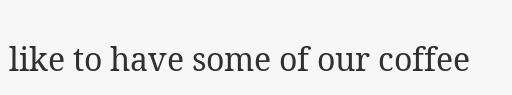like to have some of our coffee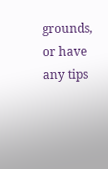grounds, or have any tips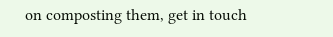on composting them, get in touch